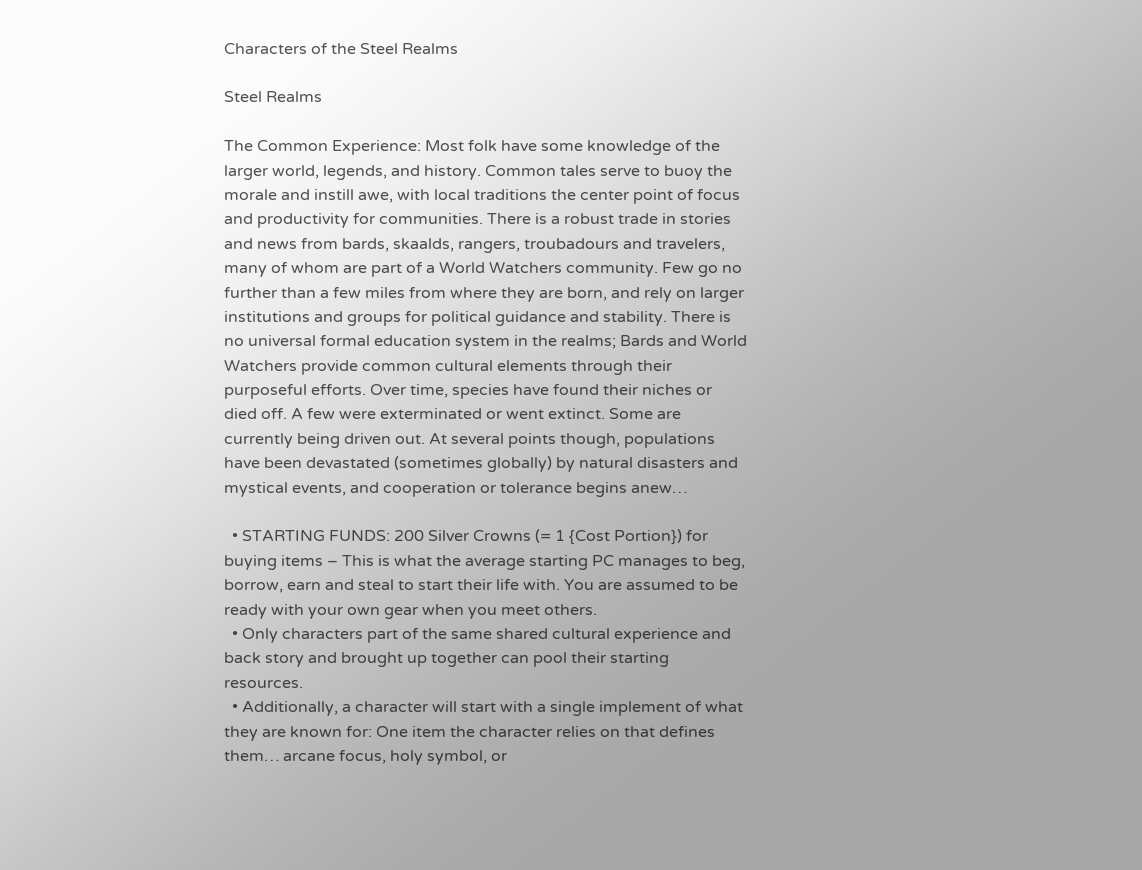Characters of the Steel Realms

Steel Realms

The Common Experience: Most folk have some knowledge of the larger world, legends, and history. Common tales serve to buoy the morale and instill awe, with local traditions the center point of focus and productivity for communities. There is a robust trade in stories and news from bards, skaalds, rangers, troubadours and travelers, many of whom are part of a World Watchers community. Few go no further than a few miles from where they are born, and rely on larger institutions and groups for political guidance and stability. There is no universal formal education system in the realms; Bards and World Watchers provide common cultural elements through their purposeful efforts. Over time, species have found their niches or died off. A few were exterminated or went extinct. Some are currently being driven out. At several points though, populations have been devastated (sometimes globally) by natural disasters and mystical events, and cooperation or tolerance begins anew…

  • STARTING FUNDS: 200 Silver Crowns (= 1 {Cost Portion}) for buying items – This is what the average starting PC manages to beg, borrow, earn and steal to start their life with. You are assumed to be ready with your own gear when you meet others.
  • Only characters part of the same shared cultural experience and back story and brought up together can pool their starting resources.
  • Additionally, a character will start with a single implement of what they are known for: One item the character relies on that defines them… arcane focus, holy symbol, or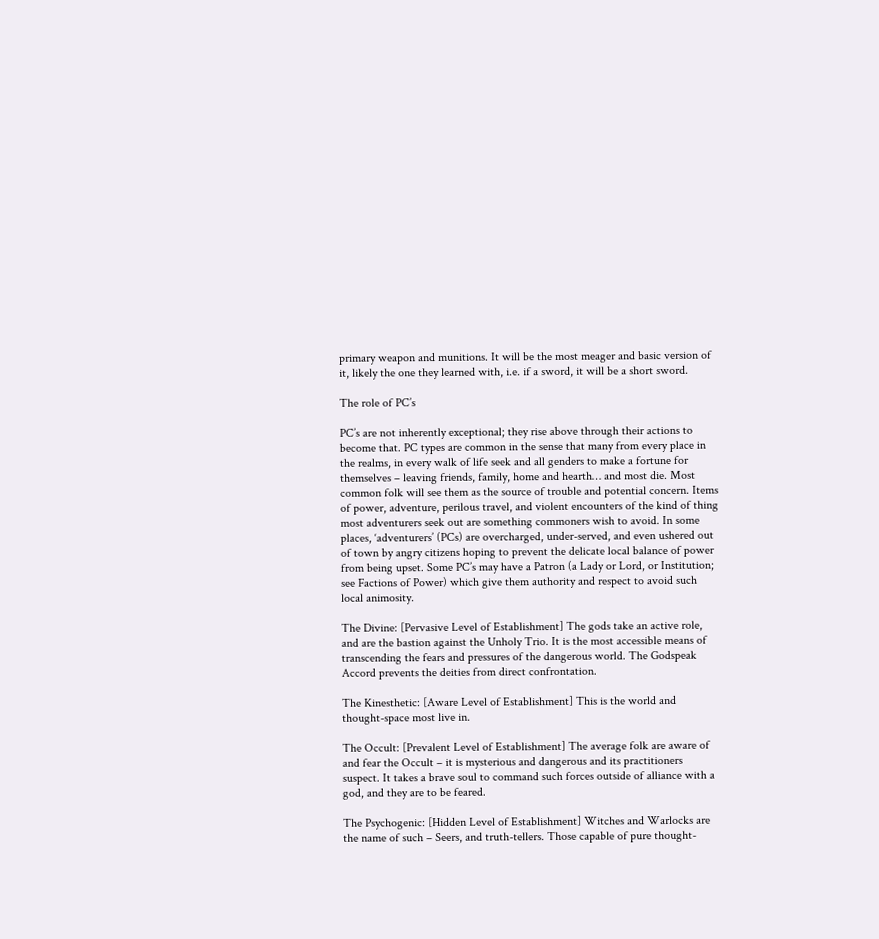primary weapon and munitions. It will be the most meager and basic version of it, likely the one they learned with, i.e. if a sword, it will be a short sword.

The role of PC’s

PC’s are not inherently exceptional; they rise above through their actions to become that. PC types are common in the sense that many from every place in the realms, in every walk of life seek and all genders to make a fortune for themselves – leaving friends, family, home and hearth… and most die. Most common folk will see them as the source of trouble and potential concern. Items of power, adventure, perilous travel, and violent encounters of the kind of thing most adventurers seek out are something commoners wish to avoid. In some places, ‘adventurers’ (PCs) are overcharged, under-served, and even ushered out of town by angry citizens hoping to prevent the delicate local balance of power from being upset. Some PC’s may have a Patron (a Lady or Lord, or Institution; see Factions of Power) which give them authority and respect to avoid such local animosity.

The Divine: [Pervasive Level of Establishment] The gods take an active role, and are the bastion against the Unholy Trio. It is the most accessible means of transcending the fears and pressures of the dangerous world. The Godspeak Accord prevents the deities from direct confrontation.

The Kinesthetic: [Aware Level of Establishment] This is the world and thought-space most live in.

The Occult: [Prevalent Level of Establishment] The average folk are aware of and fear the Occult – it is mysterious and dangerous and its practitioners suspect. It takes a brave soul to command such forces outside of alliance with a god, and they are to be feared.

The Psychogenic: [Hidden Level of Establishment] Witches and Warlocks are the name of such – Seers, and truth-tellers. Those capable of pure thought-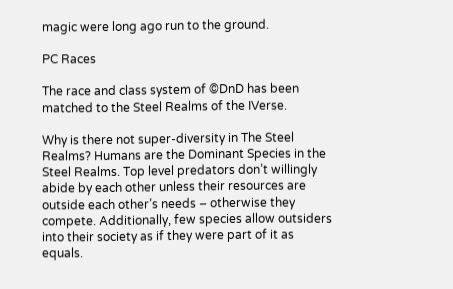magic were long ago run to the ground.

PC Races

The race and class system of ©DnD has been matched to the Steel Realms of the IVerse.

Why is there not super-diversity in The Steel Realms? Humans are the Dominant Species in the Steel Realms. Top level predators don’t willingly abide by each other unless their resources are outside each other’s needs – otherwise they compete. Additionally, few species allow outsiders into their society as if they were part of it as equals.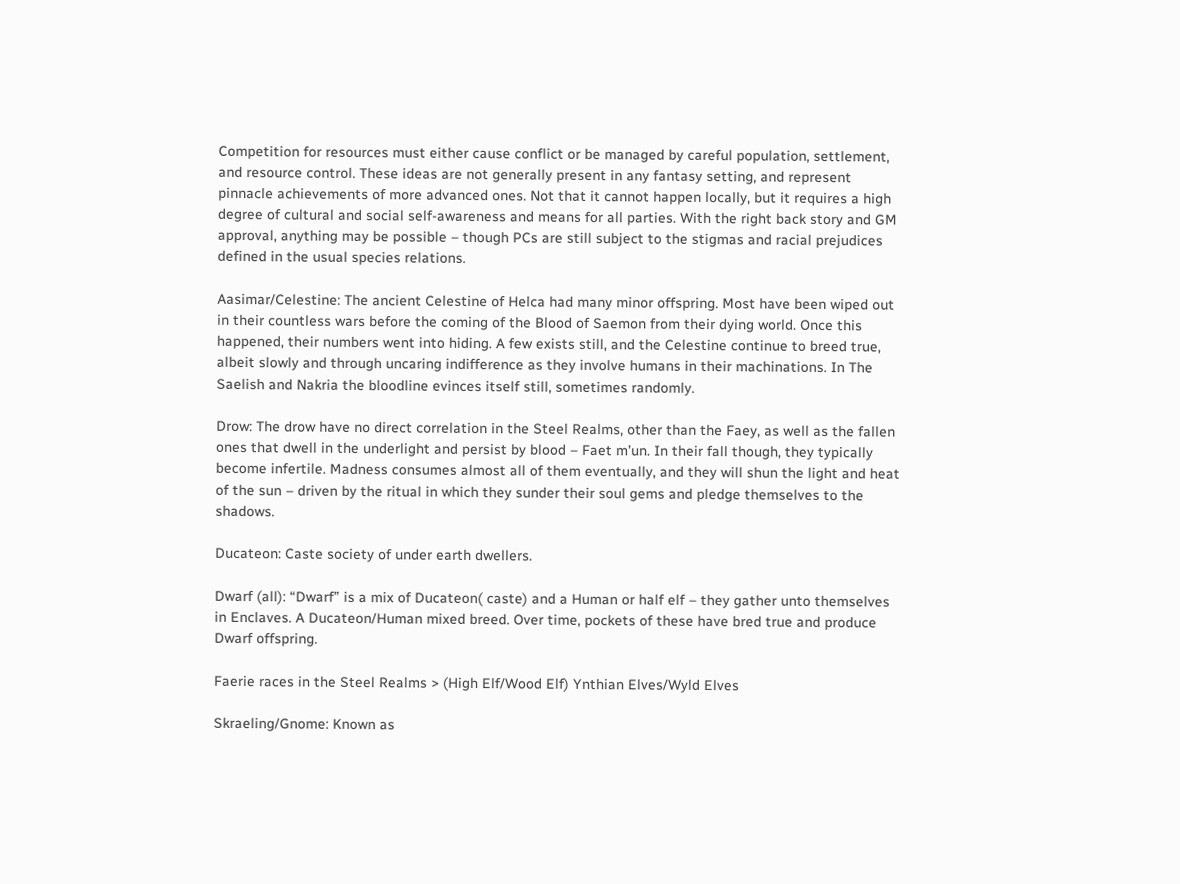Competition for resources must either cause conflict or be managed by careful population, settlement, and resource control. These ideas are not generally present in any fantasy setting, and represent pinnacle achievements of more advanced ones. Not that it cannot happen locally, but it requires a high degree of cultural and social self-awareness and means for all parties. With the right back story and GM approval, anything may be possible – though PCs are still subject to the stigmas and racial prejudices defined in the usual species relations.

Aasimar/Celestine: The ancient Celestine of Helca had many minor offspring. Most have been wiped out in their countless wars before the coming of the Blood of Saemon from their dying world. Once this happened, their numbers went into hiding. A few exists still, and the Celestine continue to breed true, albeit slowly and through uncaring indifference as they involve humans in their machinations. In The Saelish and Nakria the bloodline evinces itself still, sometimes randomly.

Drow: The drow have no direct correlation in the Steel Realms, other than the Faey, as well as the fallen ones that dwell in the underlight and persist by blood – Faet m’un. In their fall though, they typically become infertile. Madness consumes almost all of them eventually, and they will shun the light and heat of the sun – driven by the ritual in which they sunder their soul gems and pledge themselves to the shadows.

Ducateon: Caste society of under earth dwellers.

Dwarf (all): “Dwarf” is a mix of Ducateon( caste) and a Human or half elf – they gather unto themselves in Enclaves. A Ducateon/Human mixed breed. Over time, pockets of these have bred true and produce Dwarf offspring.

Faerie races in the Steel Realms > (High Elf/Wood Elf) Ynthian Elves/Wyld Elves

Skraeling/Gnome: Known as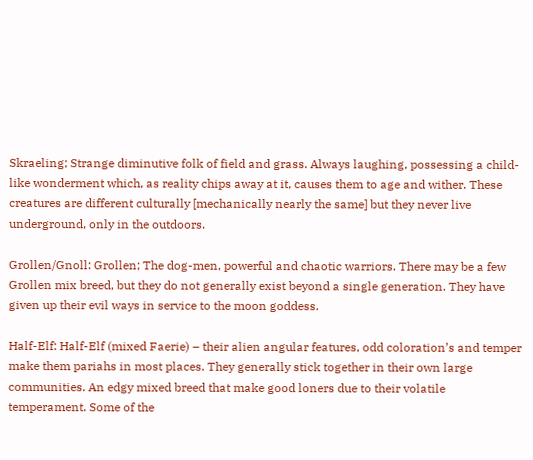Skraeling; Strange diminutive folk of field and grass. Always laughing, possessing a child-like wonderment which, as reality chips away at it, causes them to age and wither. These creatures are different culturally [mechanically nearly the same] but they never live underground, only in the outdoors.

Grollen/Gnoll: Grollen; The dog-men, powerful and chaotic warriors. There may be a few Grollen mix breed, but they do not generally exist beyond a single generation. They have given up their evil ways in service to the moon goddess.

Half-Elf: Half-Elf (mixed Faerie) – their alien angular features, odd coloration’s and temper make them pariahs in most places. They generally stick together in their own large communities. An edgy mixed breed that make good loners due to their volatile temperament. Some of the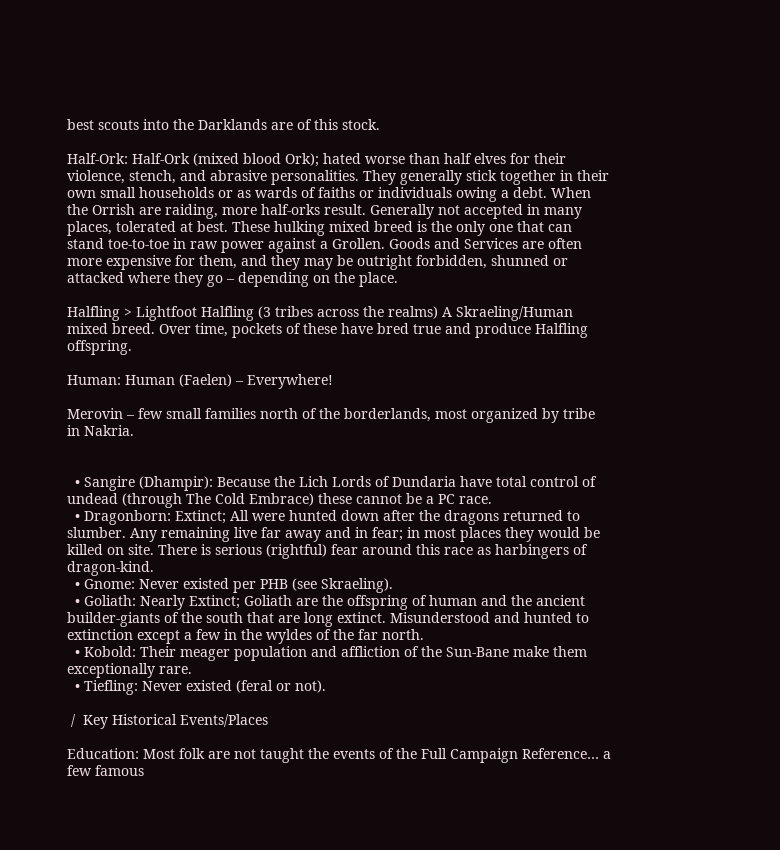best scouts into the Darklands are of this stock.

Half-Ork: Half-Ork (mixed blood Ork); hated worse than half elves for their violence, stench, and abrasive personalities. They generally stick together in their own small households or as wards of faiths or individuals owing a debt. When the Orrish are raiding, more half-orks result. Generally not accepted in many places, tolerated at best. These hulking mixed breed is the only one that can stand toe-to-toe in raw power against a Grollen. Goods and Services are often more expensive for them, and they may be outright forbidden, shunned or attacked where they go – depending on the place.

Halfling > Lightfoot Halfling (3 tribes across the realms) A Skraeling/Human mixed breed. Over time, pockets of these have bred true and produce Halfling offspring.

Human: Human (Faelen) – Everywhere!

Merovin – few small families north of the borderlands, most organized by tribe in Nakria.


  • Sangire (Dhampir): Because the Lich Lords of Dundaria have total control of undead (through The Cold Embrace) these cannot be a PC race.
  • Dragonborn: Extinct; All were hunted down after the dragons returned to slumber. Any remaining live far away and in fear; in most places they would be killed on site. There is serious (rightful) fear around this race as harbingers of dragon-kind.
  • Gnome: Never existed per PHB (see Skraeling).
  • Goliath: Nearly Extinct; Goliath are the offspring of human and the ancient builder-giants of the south that are long extinct. Misunderstood and hunted to extinction except a few in the wyldes of the far north.
  • Kobold: Their meager population and affliction of the Sun-Bane make them exceptionally rare.
  • Tiefling: Never existed (feral or not).

 /  Key Historical Events/Places

Education: Most folk are not taught the events of the Full Campaign Reference… a few famous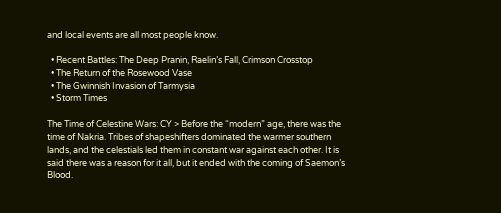and local events are all most people know.

  • Recent Battles: The Deep Pranin, Raelin’s Fall, Crimson Crosstop
  • The Return of the Rosewood Vase
  • The Gwinnish Invasion of Tarmysia
  • Storm Times

The Time of Celestine Wars: CY > Before the “modern” age, there was the time of Nakria. Tribes of shapeshifters dominated the warmer southern lands, and the celestials led them in constant war against each other. It is said there was a reason for it all, but it ended with the coming of Saemon’s Blood.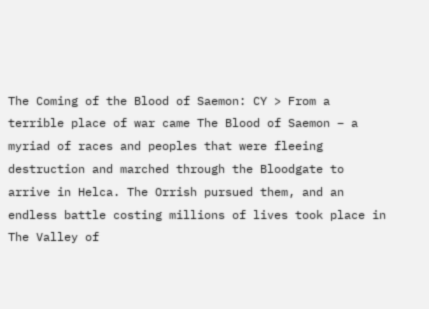The Coming of the Blood of Saemon: CY > From a terrible place of war came The Blood of Saemon – a myriad of races and peoples that were fleeing destruction and marched through the Bloodgate to arrive in Helca. The Orrish pursued them, and an endless battle costing millions of lives took place in The Valley of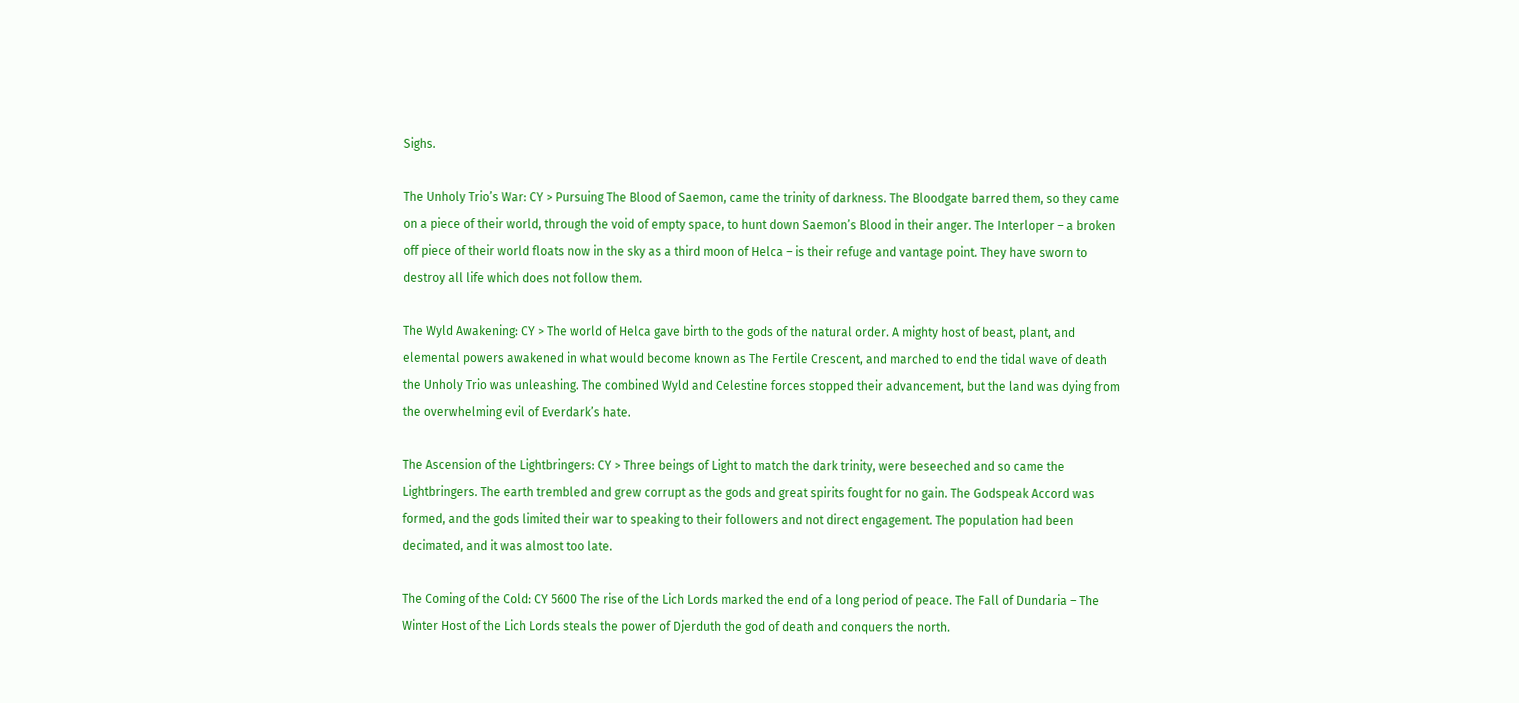Sighs.

The Unholy Trio’s War: CY > Pursuing The Blood of Saemon, came the trinity of darkness. The Bloodgate barred them, so they came on a piece of their world, through the void of empty space, to hunt down Saemon’s Blood in their anger. The Interloper – a broken off piece of their world floats now in the sky as a third moon of Helca – is their refuge and vantage point. They have sworn to destroy all life which does not follow them.

The Wyld Awakening: CY > The world of Helca gave birth to the gods of the natural order. A mighty host of beast, plant, and elemental powers awakened in what would become known as The Fertile Crescent, and marched to end the tidal wave of death the Unholy Trio was unleashing. The combined Wyld and Celestine forces stopped their advancement, but the land was dying from the overwhelming evil of Everdark’s hate.

The Ascension of the Lightbringers: CY > Three beings of Light to match the dark trinity, were beseeched and so came the Lightbringers. The earth trembled and grew corrupt as the gods and great spirits fought for no gain. The Godspeak Accord was formed, and the gods limited their war to speaking to their followers and not direct engagement. The population had been decimated, and it was almost too late.

The Coming of the Cold: CY 5600 The rise of the Lich Lords marked the end of a long period of peace. The Fall of Dundaria – The Winter Host of the Lich Lords steals the power of Djerduth the god of death and conquers the north.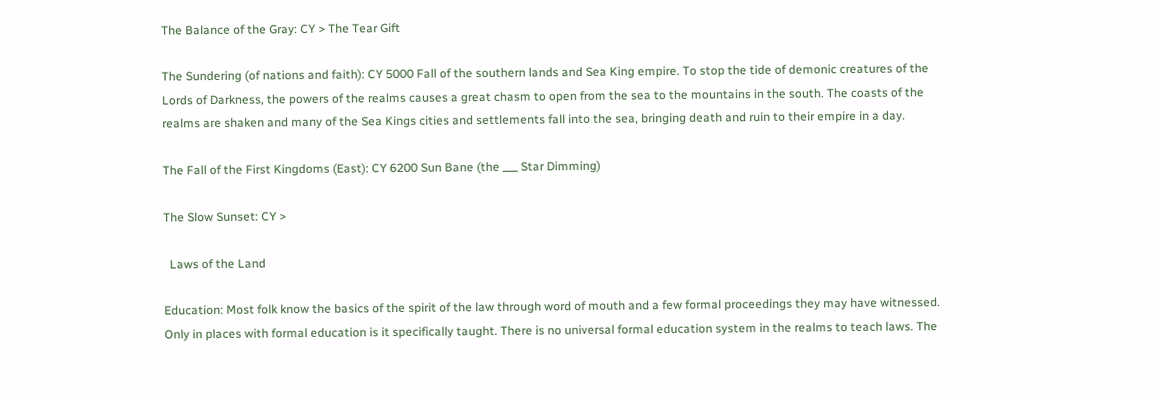The Balance of the Gray: CY > The Tear Gift

The Sundering (of nations and faith): CY 5000 Fall of the southern lands and Sea King empire. To stop the tide of demonic creatures of the Lords of Darkness, the powers of the realms causes a great chasm to open from the sea to the mountains in the south. The coasts of the realms are shaken and many of the Sea Kings cities and settlements fall into the sea, bringing death and ruin to their empire in a day.

The Fall of the First Kingdoms (East): CY 6200 Sun Bane (the ___ Star Dimming)

The Slow Sunset: CY >

  Laws of the Land

Education: Most folk know the basics of the spirit of the law through word of mouth and a few formal proceedings they may have witnessed. Only in places with formal education is it specifically taught. There is no universal formal education system in the realms to teach laws. The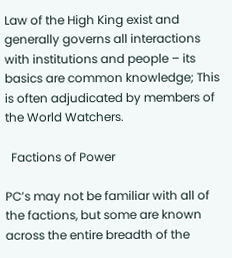Law of the High King exist and generally governs all interactions with institutions and people – its basics are common knowledge; This is often adjudicated by members of the World Watchers.

  Factions of Power

PC’s may not be familiar with all of the factions, but some are known across the entire breadth of the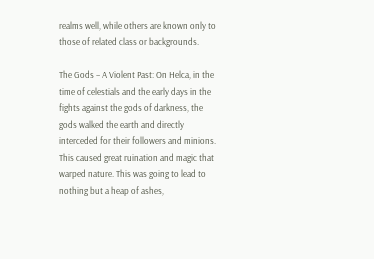realms well, while others are known only to those of related class or backgrounds.

The Gods – A Violent Past: On Helca, in the time of celestials and the early days in the fights against the gods of darkness, the gods walked the earth and directly interceded for their followers and minions. This caused great ruination and magic that warped nature. This was going to lead to nothing but a heap of ashes,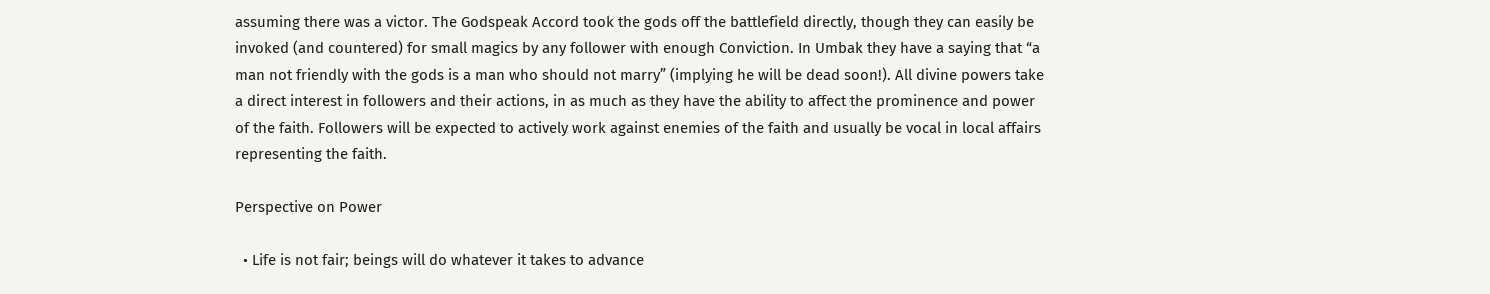assuming there was a victor. The Godspeak Accord took the gods off the battlefield directly, though they can easily be invoked (and countered) for small magics by any follower with enough Conviction. In Umbak they have a saying that “a man not friendly with the gods is a man who should not marry” (implying he will be dead soon!). All divine powers take a direct interest in followers and their actions, in as much as they have the ability to affect the prominence and power of the faith. Followers will be expected to actively work against enemies of the faith and usually be vocal in local affairs representing the faith.

Perspective on Power

  • Life is not fair; beings will do whatever it takes to advance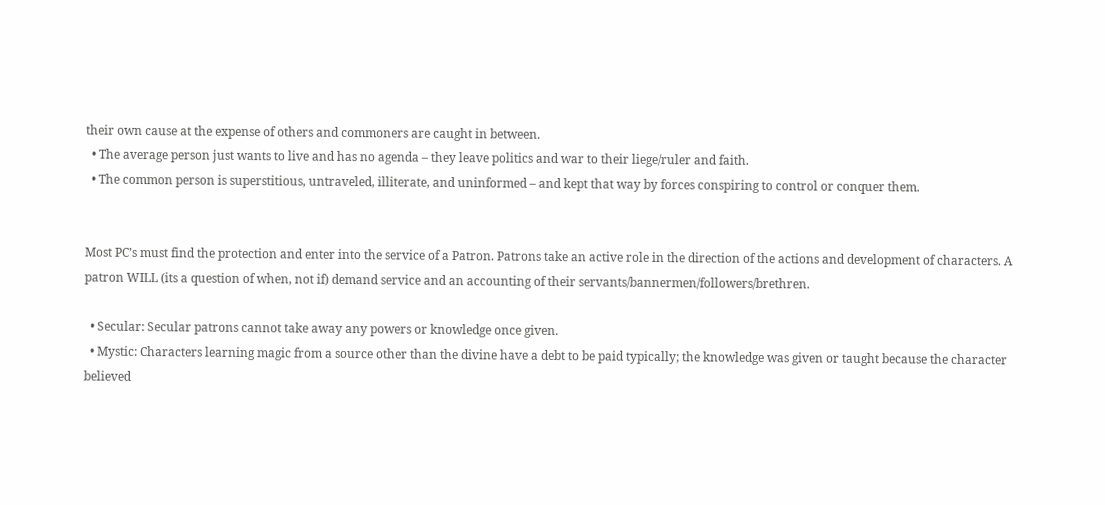their own cause at the expense of others and commoners are caught in between.
  • The average person just wants to live and has no agenda – they leave politics and war to their liege/ruler and faith.
  • The common person is superstitious, untraveled, illiterate, and uninformed – and kept that way by forces conspiring to control or conquer them.


Most PC’s must find the protection and enter into the service of a Patron. Patrons take an active role in the direction of the actions and development of characters. A patron WILL (its a question of when, not if) demand service and an accounting of their servants/bannermen/followers/brethren.

  • Secular: Secular patrons cannot take away any powers or knowledge once given.
  • Mystic: Characters learning magic from a source other than the divine have a debt to be paid typically; the knowledge was given or taught because the character believed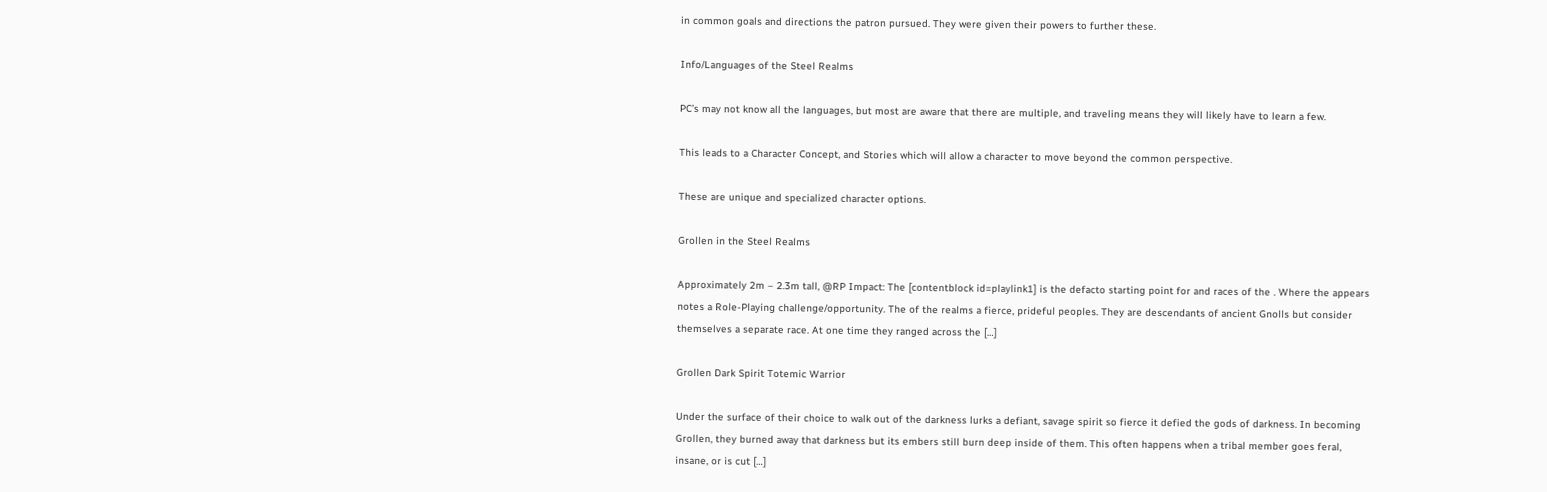in common goals and directions the patron pursued. They were given their powers to further these.

Info/Languages of the Steel Realms

PC’s may not know all the languages, but most are aware that there are multiple, and traveling means they will likely have to learn a few.

This leads to a Character Concept, and Stories which will allow a character to move beyond the common perspective.

These are unique and specialized character options.

Grollen in the Steel Realms

Approximately 2m – 2.3m tall, @RP Impact: The [contentblock id=playlink1] is the defacto starting point for and races of the . Where the appears notes a Role-Playing challenge/opportunity. The of the realms a fierce, prideful peoples. They are descendants of ancient Gnolls but consider themselves a separate race. At one time they ranged across the […]

Grollen Dark Spirit Totemic Warrior

Under the surface of their choice to walk out of the darkness lurks a defiant, savage spirit so fierce it defied the gods of darkness. In becoming Grollen, they burned away that darkness but its embers still burn deep inside of them. This often happens when a tribal member goes feral, insane, or is cut […]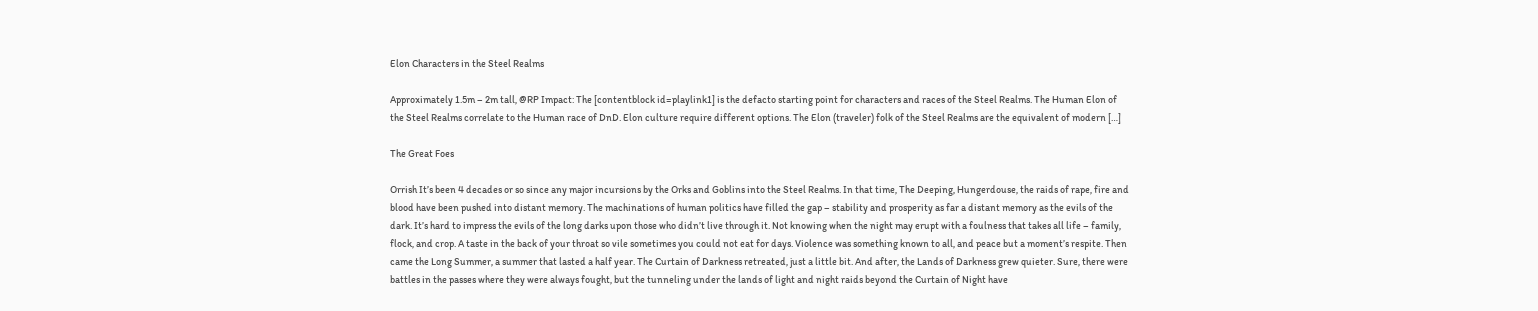Elon Characters in the Steel Realms

Approximately 1.5m – 2m tall, @RP Impact: The [contentblock id=playlink1] is the defacto starting point for characters and races of the Steel Realms. The Human Elon of the Steel Realms correlate to the Human race of DnD. Elon culture require different options. The Elon (traveler) folk of the Steel Realms are the equivalent of modern […]

The Great Foes

Orrish It’s been 4 decades or so since any major incursions by the Orks and Goblins into the Steel Realms. In that time, The Deeping, Hungerdouse, the raids of rape, fire and blood have been pushed into distant memory. The machinations of human politics have filled the gap – stability and prosperity as far a distant memory as the evils of the dark. It’s hard to impress the evils of the long darks upon those who didn’t live through it. Not knowing when the night may erupt with a foulness that takes all life – family, flock, and crop. A taste in the back of your throat so vile sometimes you could not eat for days. Violence was something known to all, and peace but a moment’s respite. Then came the Long Summer, a summer that lasted a half year. The Curtain of Darkness retreated, just a little bit. And after, the Lands of Darkness grew quieter. Sure, there were battles in the passes where they were always fought, but the tunneling under the lands of light and night raids beyond the Curtain of Night have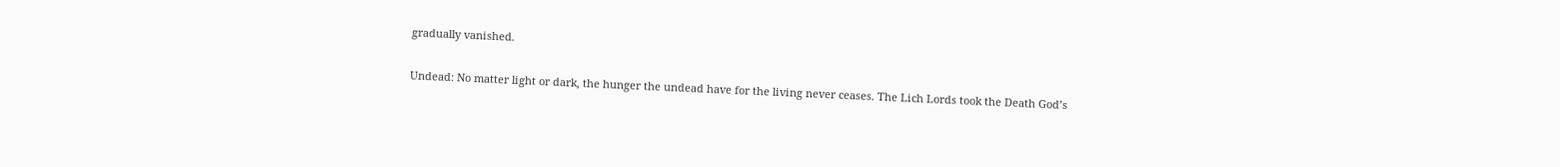gradually vanished.

Undead: No matter light or dark, the hunger the undead have for the living never ceases. The Lich Lords took the Death God’s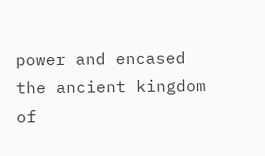power and encased the ancient kingdom of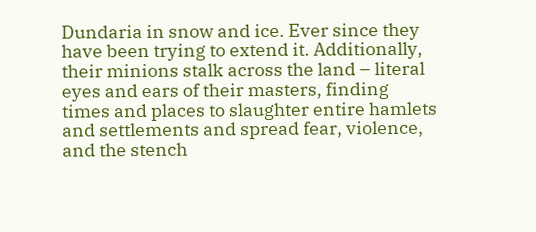Dundaria in snow and ice. Ever since they have been trying to extend it. Additionally, their minions stalk across the land – literal eyes and ears of their masters, finding times and places to slaughter entire hamlets and settlements and spread fear, violence, and the stench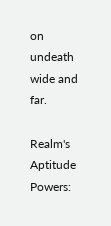on undeath wide and far.

Realm's Aptitude Powers: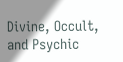Divine, Occult, and Psychic